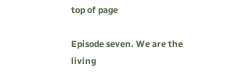top of page

Episode seven. We are the living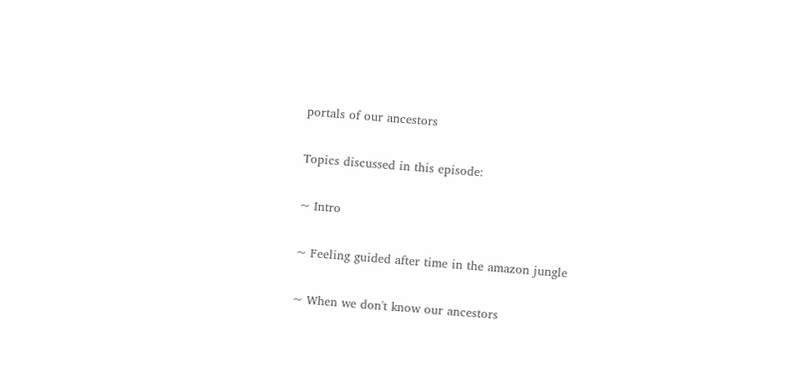portals of our ancestors

Topics discussed in this episode:

~ Intro

~ Feeling guided after time in the amazon jungle

~ When we don't know our ancestors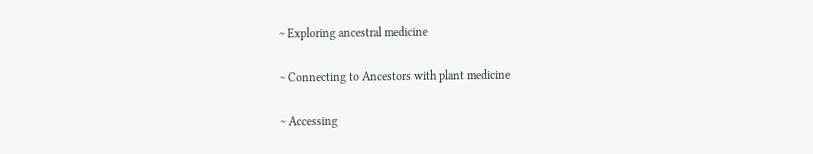~ Exploring ancestral medicine

~ Connecting to Ancestors with plant medicine

~ Accessing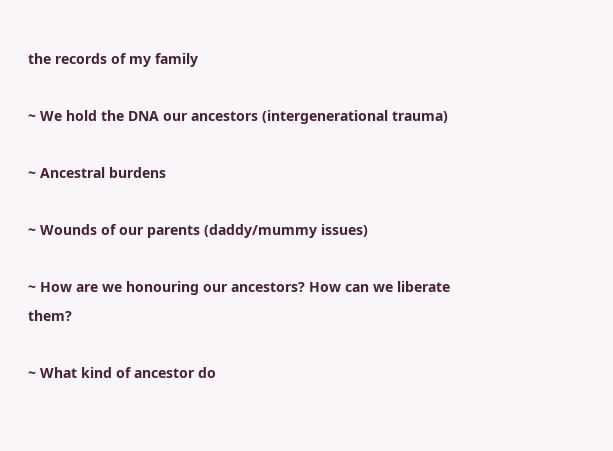the records of my family

~ We hold the DNA our ancestors (intergenerational trauma)

~ Ancestral burdens

~ Wounds of our parents (daddy/mummy issues)

~ How are we honouring our ancestors? How can we liberate them?

~ What kind of ancestor do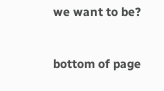we want to be?


bottom of page